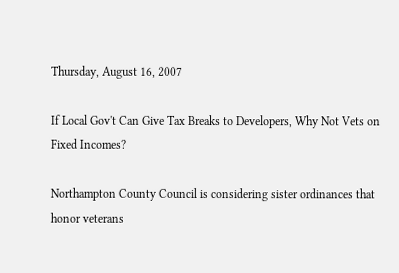Thursday, August 16, 2007

If Local Gov't Can Give Tax Breaks to Developers, Why Not Vets on Fixed Incomes?

Northampton County Council is considering sister ordinances that honor veterans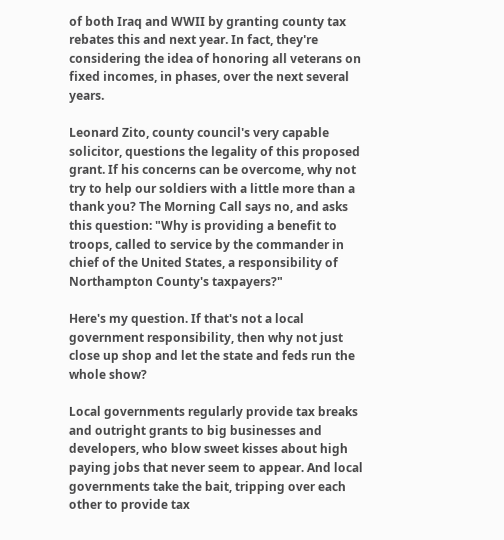of both Iraq and WWII by granting county tax rebates this and next year. In fact, they're considering the idea of honoring all veterans on fixed incomes, in phases, over the next several years.

Leonard Zito, county council's very capable solicitor, questions the legality of this proposed grant. If his concerns can be overcome, why not try to help our soldiers with a little more than a thank you? The Morning Call says no, and asks this question: "Why is providing a benefit to troops, called to service by the commander in chief of the United States, a responsibility of Northampton County's taxpayers?"

Here's my question. If that's not a local government responsibility, then why not just close up shop and let the state and feds run the whole show?

Local governments regularly provide tax breaks and outright grants to big businesses and developers, who blow sweet kisses about high paying jobs that never seem to appear. And local governments take the bait, tripping over each other to provide tax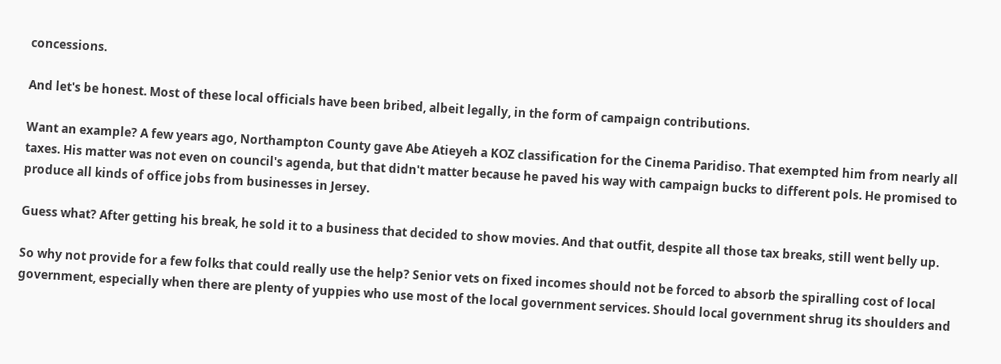concessions.

And let's be honest. Most of these local officials have been bribed, albeit legally, in the form of campaign contributions.

Want an example? A few years ago, Northampton County gave Abe Atieyeh a KOZ classification for the Cinema Paridiso. That exempted him from nearly all taxes. His matter was not even on council's agenda, but that didn't matter because he paved his way with campaign bucks to different pols. He promised to produce all kinds of office jobs from businesses in Jersey.

Guess what? After getting his break, he sold it to a business that decided to show movies. And that outfit, despite all those tax breaks, still went belly up.

So why not provide for a few folks that could really use the help? Senior vets on fixed incomes should not be forced to absorb the spiralling cost of local government, especially when there are plenty of yuppies who use most of the local government services. Should local government shrug its shoulders and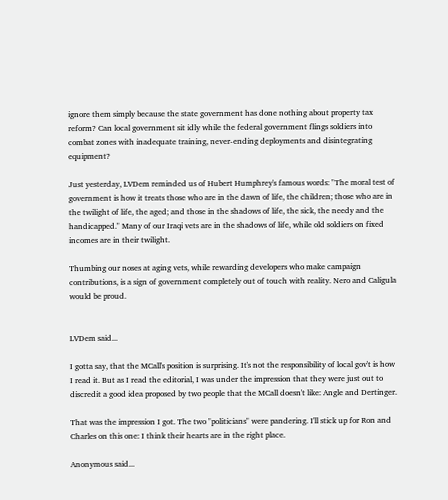ignore them simply because the state government has done nothing about property tax reform? Can local government sit idly while the federal government flings soldiers into combat zones with inadequate training, never-ending deployments and disintegrating equipment?

Just yesterday, LVDem reminded us of Hubert Humphrey's famous words: "The moral test of government is how it treats those who are in the dawn of life, the children; those who are in the twilight of life, the aged; and those in the shadows of life, the sick, the needy and the handicapped." Many of our Iraqi vets are in the shadows of life, while old soldiers on fixed incomes are in their twilight.

Thumbing our noses at aging vets, while rewarding developers who make campaign contributions, is a sign of government completely out of touch with reality. Nero and Caligula would be proud.


LVDem said...

I gotta say, that the MCall's position is surprising. It's not the responsibility of local gov't is how I read it. But as I read the editorial, I was under the impression that they were just out to discredit a good idea proposed by two people that the MCall doesn't like: Angle and Dertinger.

That was the impression I got. The two "politicians" were pandering. I'll stick up for Ron and Charles on this one: I think their hearts are in the right place.

Anonymous said...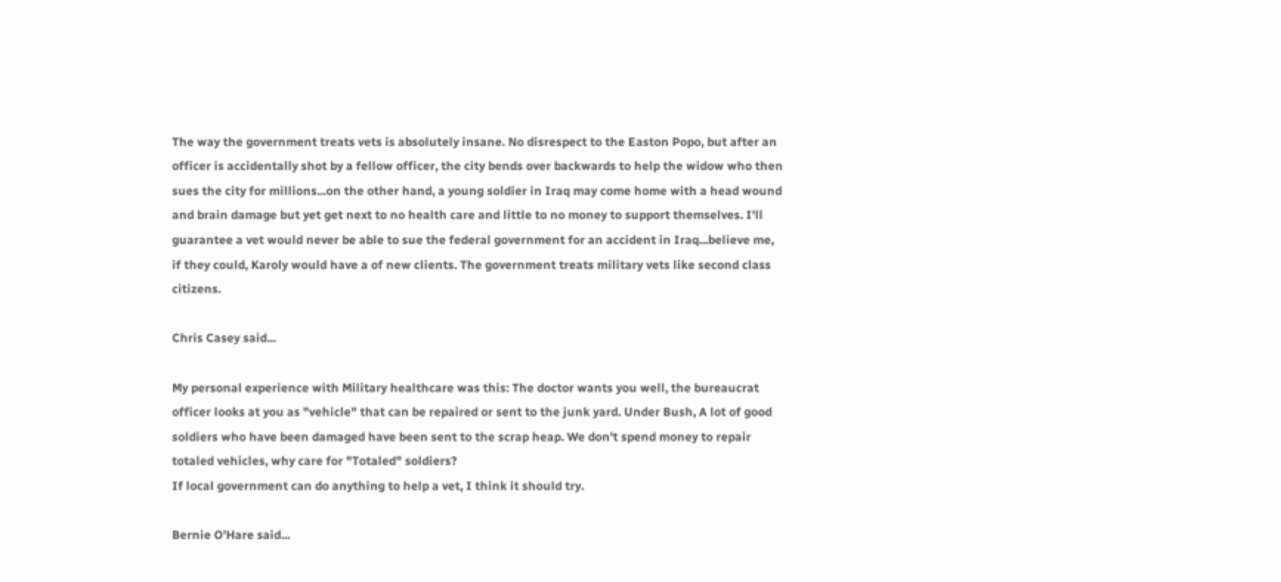The way the government treats vets is absolutely insane. No disrespect to the Easton Popo, but after an officer is accidentally shot by a fellow officer, the city bends over backwards to help the widow who then sues the city for millions...on the other hand, a young soldier in Iraq may come home with a head wound and brain damage but yet get next to no health care and little to no money to support themselves. I'll guarantee a vet would never be able to sue the federal government for an accident in Iraq...believe me, if they could, Karoly would have a of new clients. The government treats military vets like second class citizens.

Chris Casey said...

My personal experience with Military healthcare was this: The doctor wants you well, the bureaucrat officer looks at you as "vehicle" that can be repaired or sent to the junk yard. Under Bush, A lot of good soldiers who have been damaged have been sent to the scrap heap. We don't spend money to repair totaled vehicles, why care for "Totaled" soldiers?
If local government can do anything to help a vet, I think it should try.

Bernie O'Hare said...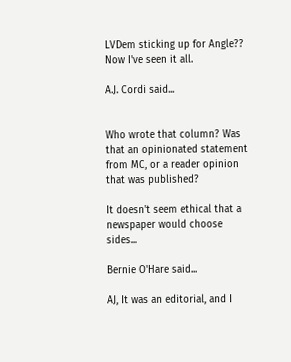LVDem sticking up for Angle?? Now I've seen it all.

A.J. Cordi said...


Who wrote that column? Was that an opinionated statement from MC, or a reader opinion that was published?

It doesn't seem ethical that a newspaper would choose sides...

Bernie O'Hare said...

AJ, It was an editorial, and I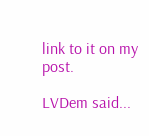link to it on my post.

LVDem said...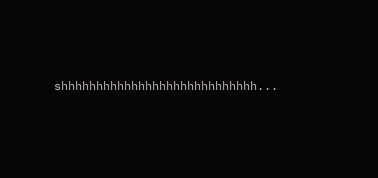shhhhhhhhhhhhhhhhhhhhhhhhhhhh...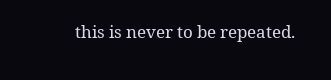this is never to be repeated.